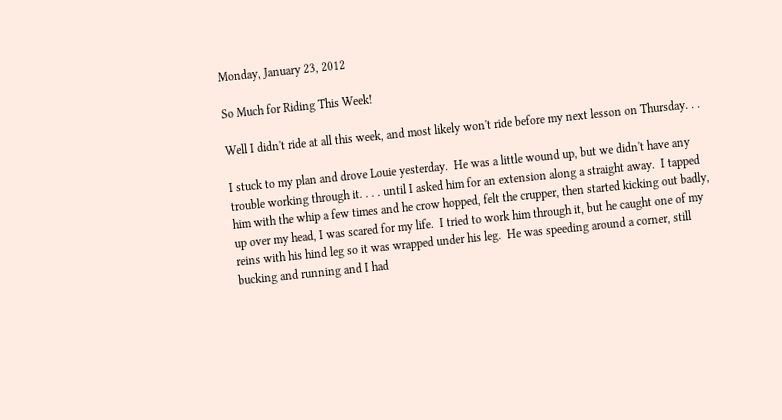Monday, January 23, 2012

So Much for Riding This Week!

Well I didn't ride at all this week, and most likely won't ride before my next lesson on Thursday. . .

I stuck to my plan and drove Louie yesterday.  He was a little wound up, but we didn't have any trouble working through it. . . . until I asked him for an extension along a straight away.  I tapped him with the whip a few times and he crow hopped, felt the crupper, then started kicking out badly, up over my head, I was scared for my life.  I tried to work him through it, but he caught one of my reins with his hind leg so it was wrapped under his leg.  He was speeding around a corner, still bucking and running and I had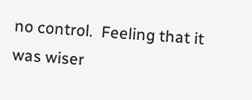no control.  Feeling that it was wiser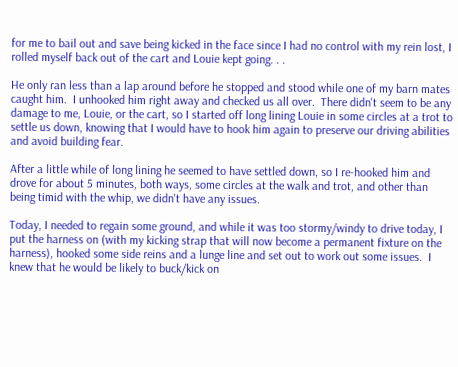for me to bail out and save being kicked in the face since I had no control with my rein lost, I rolled myself back out of the cart and Louie kept going. . .

He only ran less than a lap around before he stopped and stood while one of my barn mates caught him.  I unhooked him right away and checked us all over.  There didn't seem to be any damage to me, Louie, or the cart, so I started off long lining Louie in some circles at a trot to settle us down, knowing that I would have to hook him again to preserve our driving abilities and avoid building fear.

After a little while of long lining he seemed to have settled down, so I re-hooked him and drove for about 5 minutes, both ways, some circles at the walk and trot, and other than being timid with the whip, we didn't have any issues.

Today, I needed to regain some ground, and while it was too stormy/windy to drive today, I put the harness on (with my kicking strap that will now become a permanent fixture on the harness), hooked some side reins and a lunge line and set out to work out some issues.  I knew that he would be likely to buck/kick on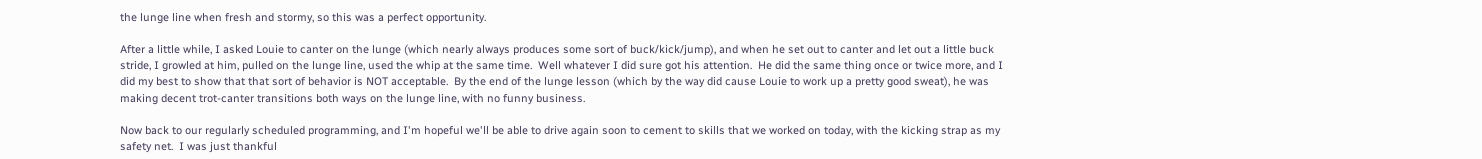the lunge line when fresh and stormy, so this was a perfect opportunity.

After a little while, I asked Louie to canter on the lunge (which nearly always produces some sort of buck/kick/jump), and when he set out to canter and let out a little buck stride, I growled at him, pulled on the lunge line, used the whip at the same time.  Well whatever I did sure got his attention.  He did the same thing once or twice more, and I did my best to show that that sort of behavior is NOT acceptable.  By the end of the lunge lesson (which by the way did cause Louie to work up a pretty good sweat), he was making decent trot-canter transitions both ways on the lunge line, with no funny business.

Now back to our regularly scheduled programming, and I'm hopeful we'll be able to drive again soon to cement to skills that we worked on today, with the kicking strap as my safety net.  I was just thankful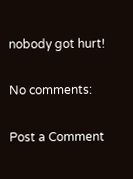nobody got hurt!

No comments:

Post a Comment